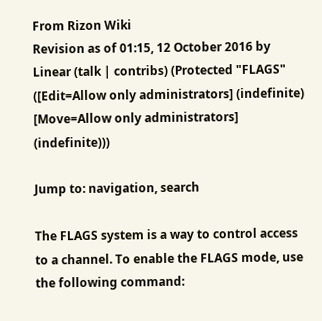From Rizon Wiki
Revision as of 01:15, 12 October 2016 by Linear (talk | contribs) (Protected "FLAGS" ([Edit=Allow only administrators] (indefinite) [Move=Allow only administrators] (indefinite)))

Jump to: navigation, search

The FLAGS system is a way to control access to a channel. To enable the FLAGS mode, use the following command: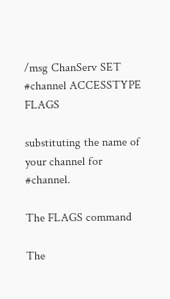/msg ChanServ SET #channel ACCESSTYPE FLAGS

substituting the name of your channel for #channel.

The FLAGS command

The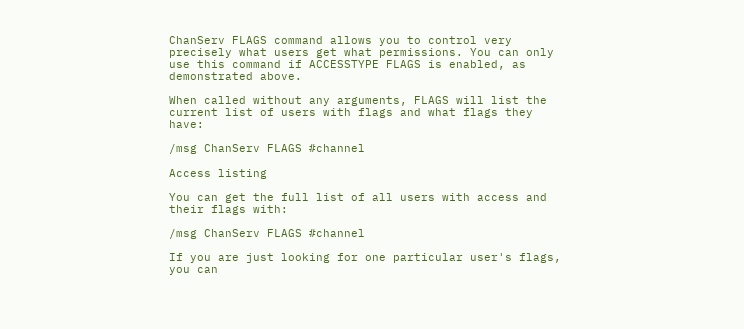ChanServ FLAGS command allows you to control very precisely what users get what permissions. You can only use this command if ACCESSTYPE FLAGS is enabled, as demonstrated above.

When called without any arguments, FLAGS will list the current list of users with flags and what flags they have:

/msg ChanServ FLAGS #channel

Access listing

You can get the full list of all users with access and their flags with:

/msg ChanServ FLAGS #channel

If you are just looking for one particular user's flags, you can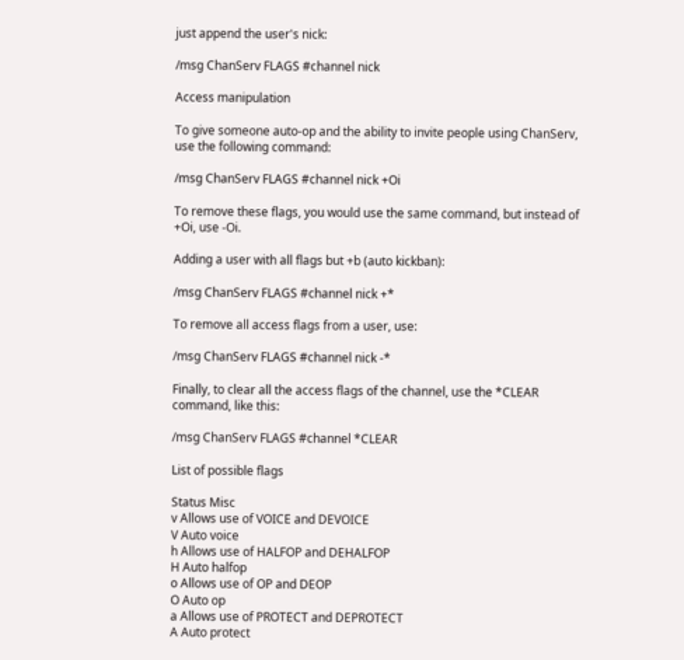just append the user's nick:

/msg ChanServ FLAGS #channel nick

Access manipulation

To give someone auto-op and the ability to invite people using ChanServ, use the following command:

/msg ChanServ FLAGS #channel nick +Oi

To remove these flags, you would use the same command, but instead of +Oi, use -Oi.

Adding a user with all flags but +b (auto kickban):

/msg ChanServ FLAGS #channel nick +*

To remove all access flags from a user, use:

/msg ChanServ FLAGS #channel nick -*

Finally, to clear all the access flags of the channel, use the *CLEAR command, like this:

/msg ChanServ FLAGS #channel *CLEAR

List of possible flags

Status Misc
v Allows use of VOICE and DEVOICE
V Auto voice
h Allows use of HALFOP and DEHALFOP
H Auto halfop
o Allows use of OP and DEOP
O Auto op
a Allows use of PROTECT and DEPROTECT
A Auto protect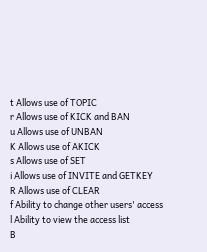t Allows use of TOPIC
r Allows use of KICK and BAN
u Allows use of UNBAN
K Allows use of AKICK
s Allows use of SET
i Allows use of INVITE and GETKEY
R Allows use of CLEAR
f Ability to change other users' access
l Ability to view the access list
B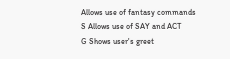Allows use of fantasy commands
S Allows use of SAY and ACT
G Shows user's greet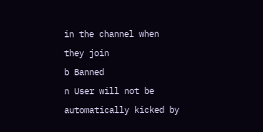in the channel when they join
b Banned
n User will not be automatically kicked by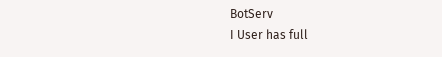BotServ
I User has full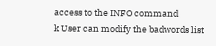access to the INFO command
k User can modify the badwords list